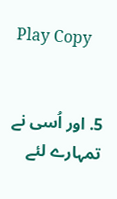Play Copy


5. اور اُسی نے تمہارے لئے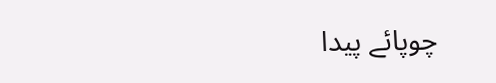چوپائے پیدا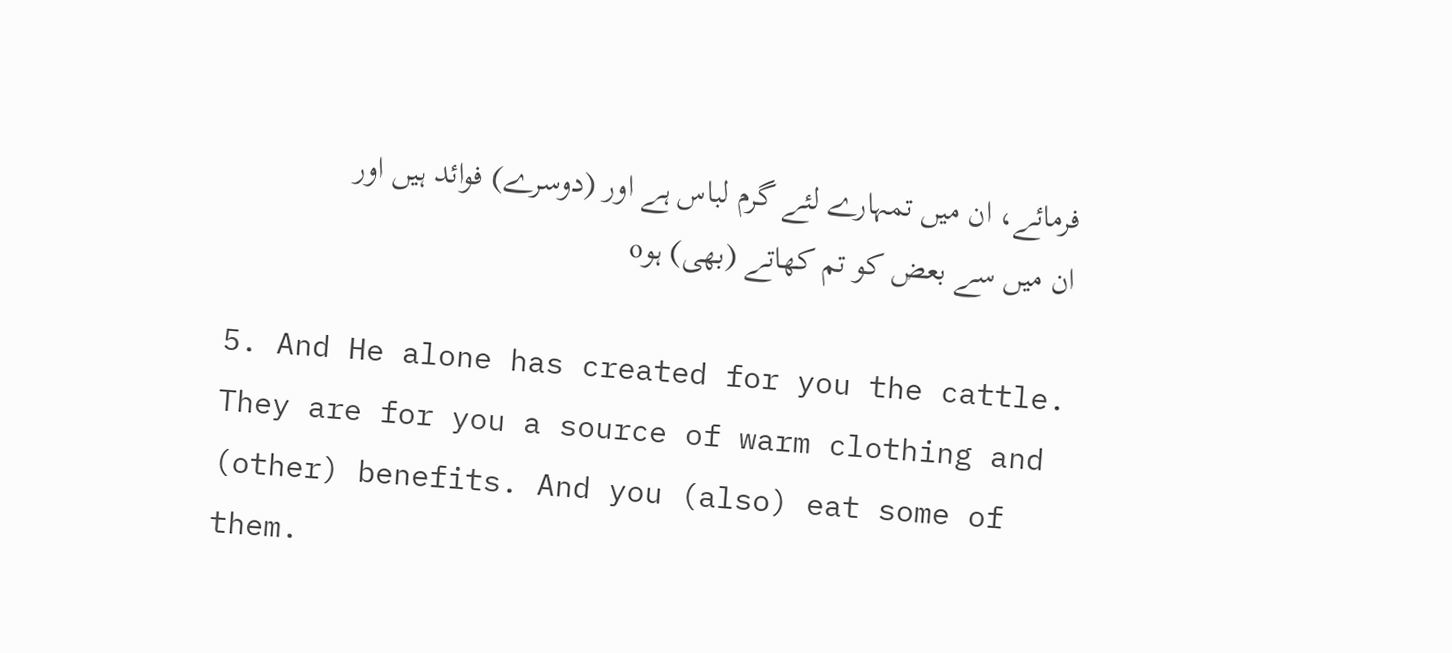فرمائے، ان میں تمہارے لئے گرم لباس ہے اور (دوسرے) فوائد ہیں اور ان میں سے بعض کو تم کھاتے (بھی) ہوo

5. And He alone has created for you the cattle. They are for you a source of warm clothing and (other) benefits. And you (also) eat some of them.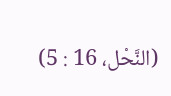(النَّحْل، 16 : 5)